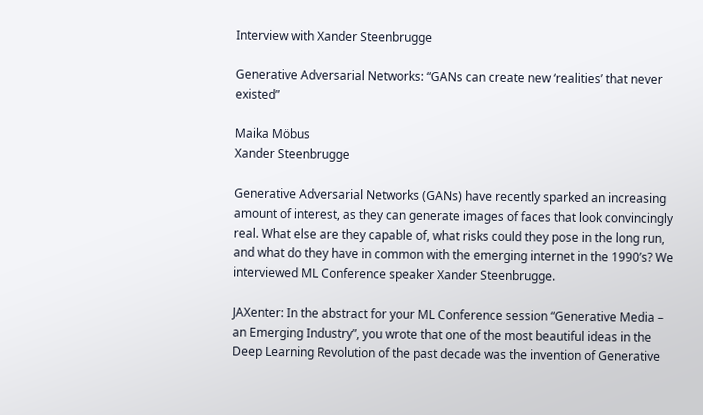Interview with Xander Steenbrugge

Generative Adversarial Networks: “GANs can create new ‘realities’ that never existed”

Maika Möbus
Xander Steenbrugge

Generative Adversarial Networks (GANs) have recently sparked an increasing amount of interest, as they can generate images of faces that look convincingly real. What else are they capable of, what risks could they pose in the long run, and what do they have in common with the emerging internet in the 1990’s? We interviewed ML Conference speaker Xander Steenbrugge.

JAXenter: In the abstract for your ML Conference session “Generative Media – an Emerging Industry”, you wrote that one of the most beautiful ideas in the Deep Learning Revolution of the past decade was the invention of Generative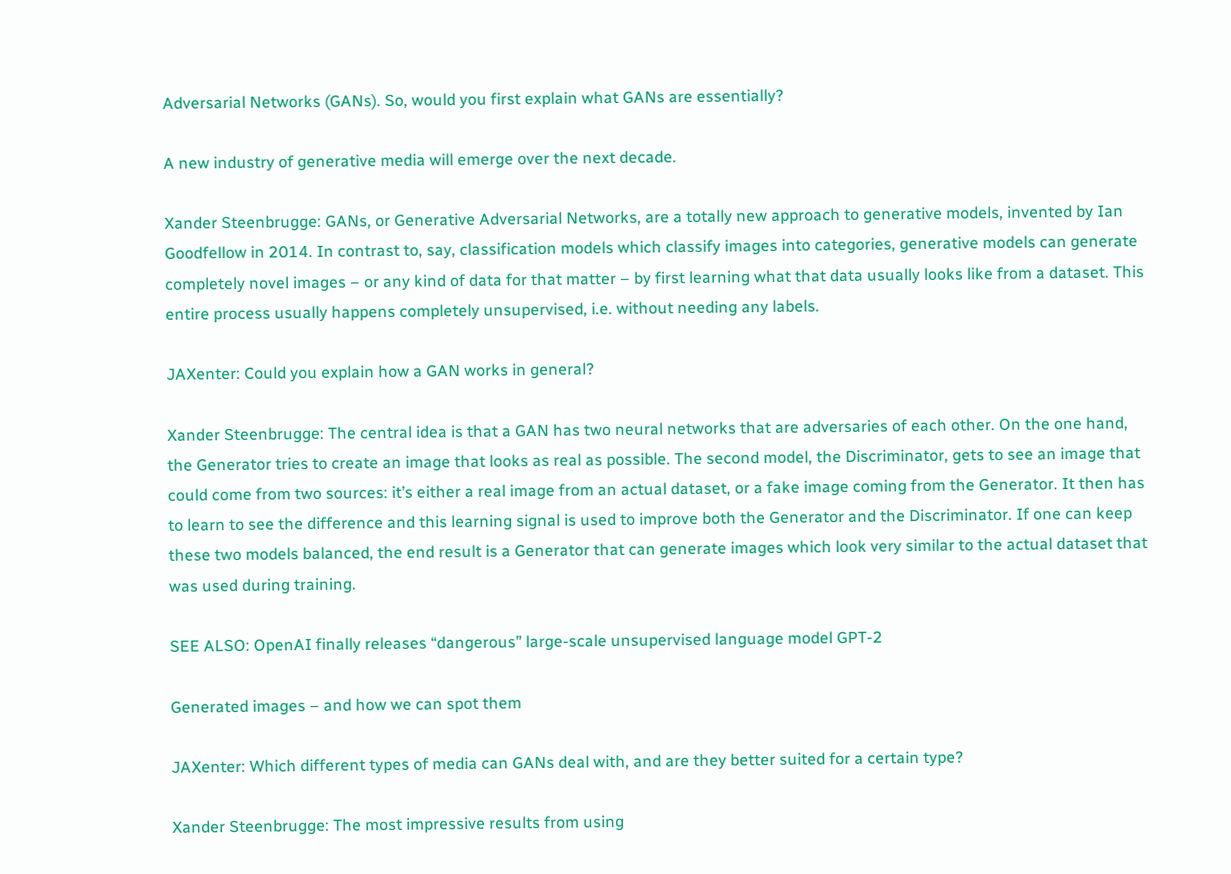Adversarial Networks (GANs). So, would you first explain what GANs are essentially?

A new industry of generative media will emerge over the next decade.

Xander Steenbrugge: GANs, or Generative Adversarial Networks, are a totally new approach to generative models, invented by Ian Goodfellow in 2014. In contrast to, say, classification models which classify images into categories, generative models can generate completely novel images – or any kind of data for that matter – by first learning what that data usually looks like from a dataset. This entire process usually happens completely unsupervised, i.e. without needing any labels.

JAXenter: Could you explain how a GAN works in general?

Xander Steenbrugge: The central idea is that a GAN has two neural networks that are adversaries of each other. On the one hand, the Generator tries to create an image that looks as real as possible. The second model, the Discriminator, gets to see an image that could come from two sources: it’s either a real image from an actual dataset, or a fake image coming from the Generator. It then has to learn to see the difference and this learning signal is used to improve both the Generator and the Discriminator. If one can keep these two models balanced, the end result is a Generator that can generate images which look very similar to the actual dataset that was used during training.

SEE ALSO: OpenAI finally releases “dangerous” large-scale unsupervised language model GPT-2

Generated images – and how we can spot them

JAXenter: Which different types of media can GANs deal with, and are they better suited for a certain type?

Xander Steenbrugge: The most impressive results from using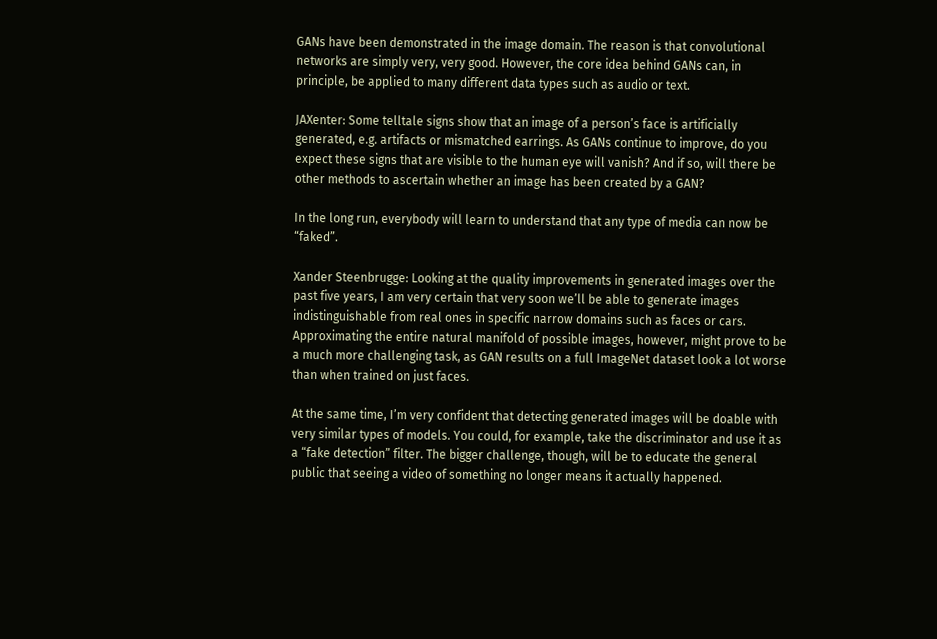GANs have been demonstrated in the image domain. The reason is that convolutional networks are simply very, very good. However, the core idea behind GANs can, in principle, be applied to many different data types such as audio or text.

JAXenter: Some telltale signs show that an image of a person’s face is artificially generated, e.g. artifacts or mismatched earrings. As GANs continue to improve, do you expect these signs that are visible to the human eye will vanish? And if so, will there be other methods to ascertain whether an image has been created by a GAN?

In the long run, everybody will learn to understand that any type of media can now be “faked”.

Xander Steenbrugge: Looking at the quality improvements in generated images over the past five years, I am very certain that very soon we’ll be able to generate images indistinguishable from real ones in specific narrow domains such as faces or cars. Approximating the entire natural manifold of possible images, however, might prove to be a much more challenging task, as GAN results on a full ImageNet dataset look a lot worse than when trained on just faces.

At the same time, I’m very confident that detecting generated images will be doable with very similar types of models. You could, for example, take the discriminator and use it as a “fake detection” filter. The bigger challenge, though, will be to educate the general public that seeing a video of something no longer means it actually happened.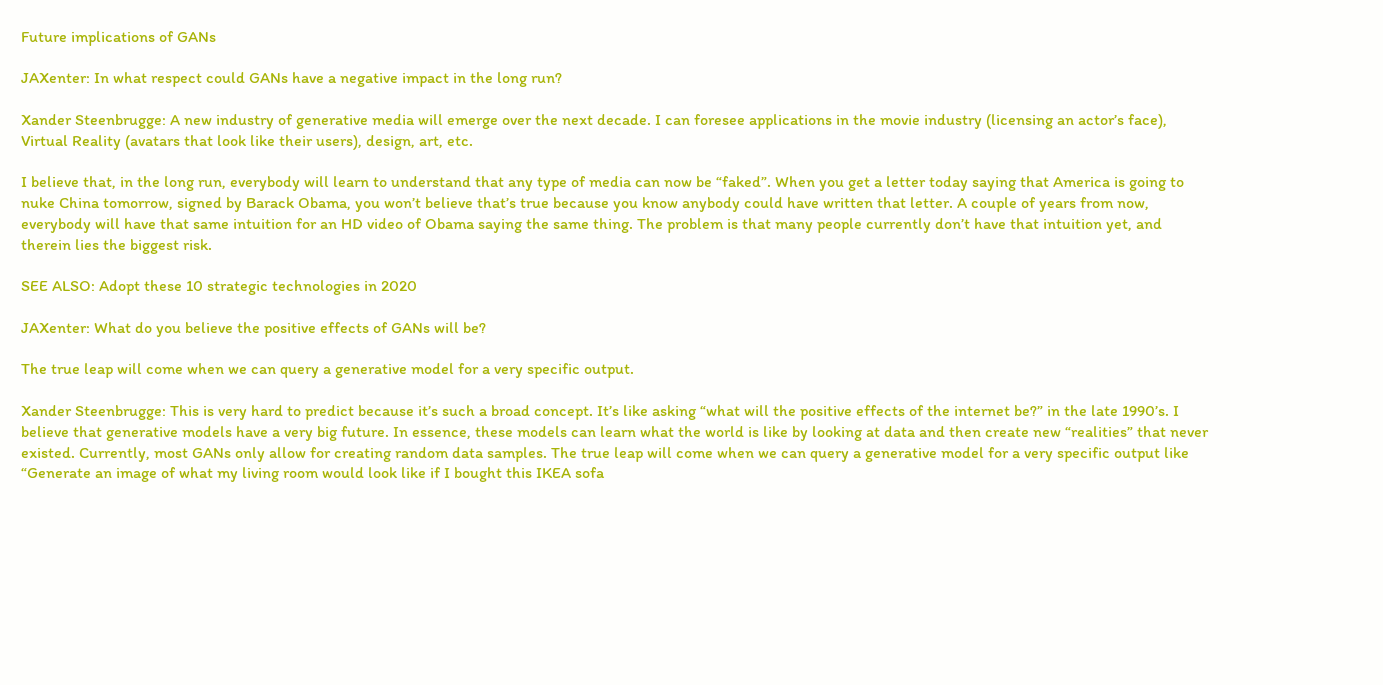Future implications of GANs

JAXenter: In what respect could GANs have a negative impact in the long run?

Xander Steenbrugge: A new industry of generative media will emerge over the next decade. I can foresee applications in the movie industry (licensing an actor’s face), Virtual Reality (avatars that look like their users), design, art, etc.

I believe that, in the long run, everybody will learn to understand that any type of media can now be “faked”. When you get a letter today saying that America is going to nuke China tomorrow, signed by Barack Obama, you won’t believe that’s true because you know anybody could have written that letter. A couple of years from now, everybody will have that same intuition for an HD video of Obama saying the same thing. The problem is that many people currently don’t have that intuition yet, and therein lies the biggest risk.

SEE ALSO: Adopt these 10 strategic technologies in 2020

JAXenter: What do you believe the positive effects of GANs will be?

The true leap will come when we can query a generative model for a very specific output.

Xander Steenbrugge: This is very hard to predict because it’s such a broad concept. It’s like asking “what will the positive effects of the internet be?” in the late 1990’s. I believe that generative models have a very big future. In essence, these models can learn what the world is like by looking at data and then create new “realities” that never existed. Currently, most GANs only allow for creating random data samples. The true leap will come when we can query a generative model for a very specific output like “Generate an image of what my living room would look like if I bought this IKEA sofa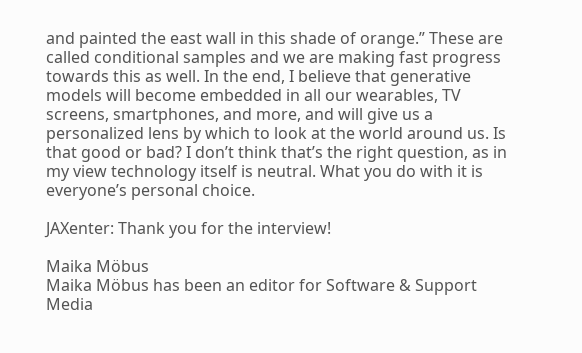and painted the east wall in this shade of orange.” These are called conditional samples and we are making fast progress towards this as well. In the end, I believe that generative models will become embedded in all our wearables, TV screens, smartphones, and more, and will give us a personalized lens by which to look at the world around us. Is that good or bad? I don’t think that’s the right question, as in my view technology itself is neutral. What you do with it is everyone’s personal choice.

JAXenter: Thank you for the interview!

Maika Möbus
Maika Möbus has been an editor for Software & Support Media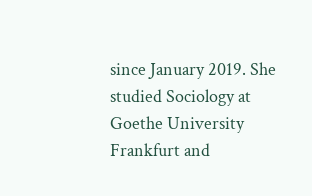since January 2019. She studied Sociology at Goethe University Frankfurt and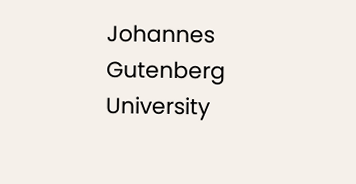Johannes Gutenberg University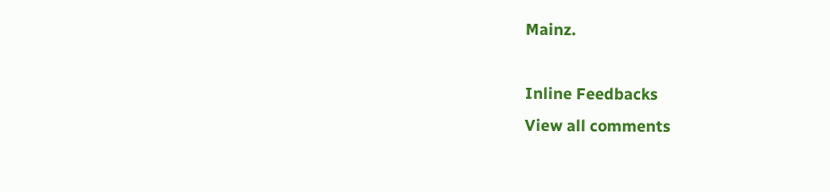Mainz.

Inline Feedbacks
View all comments